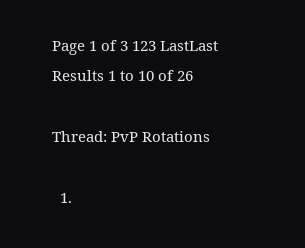Page 1 of 3 123 LastLast
Results 1 to 10 of 26

Thread: PvP Rotations

  1.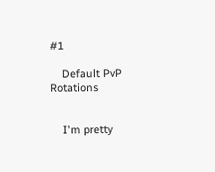#1

    Default PvP Rotations


    I'm pretty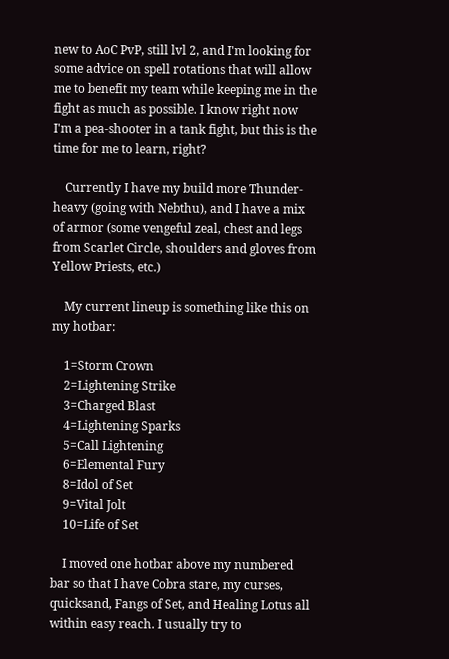new to AoC PvP, still lvl 2, and I'm looking for some advice on spell rotations that will allow me to benefit my team while keeping me in the fight as much as possible. I know right now I'm a pea-shooter in a tank fight, but this is the time for me to learn, right?

    Currently I have my build more Thunder-heavy (going with Nebthu), and I have a mix of armor (some vengeful zeal, chest and legs from Scarlet Circle, shoulders and gloves from Yellow Priests, etc.)

    My current lineup is something like this on my hotbar:

    1=Storm Crown
    2=Lightening Strike
    3=Charged Blast
    4=Lightening Sparks
    5=Call Lightening
    6=Elemental Fury
    8=Idol of Set
    9=Vital Jolt
    10=Life of Set

    I moved one hotbar above my numbered bar so that I have Cobra stare, my curses, quicksand, Fangs of Set, and Healing Lotus all within easy reach. I usually try to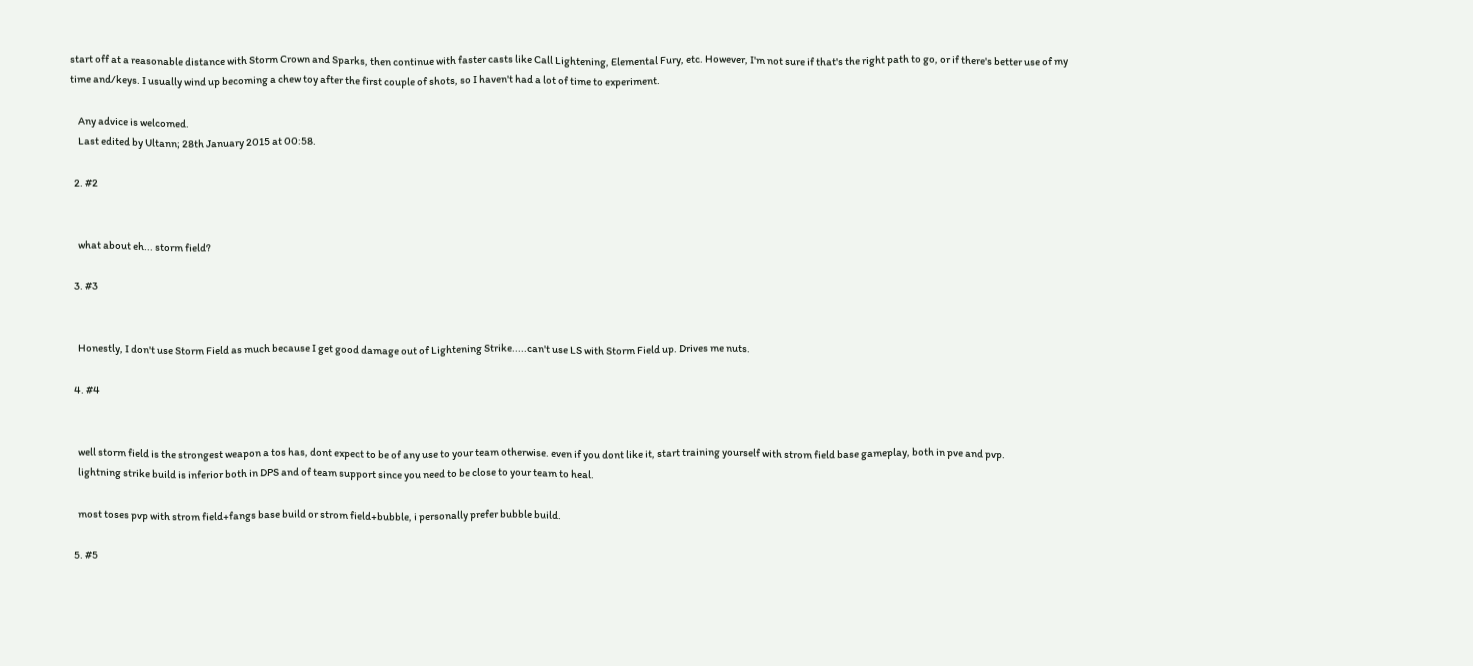start off at a reasonable distance with Storm Crown and Sparks, then continue with faster casts like Call Lightening, Elemental Fury, etc. However, I'm not sure if that's the right path to go, or if there's better use of my time and/keys. I usually wind up becoming a chew toy after the first couple of shots, so I haven't had a lot of time to experiment.

    Any advice is welcomed.
    Last edited by Ultann; 28th January 2015 at 00:58.

  2. #2


    what about eh... storm field?

  3. #3


    Honestly, I don't use Storm Field as much because I get good damage out of Lightening Strike.....can't use LS with Storm Field up. Drives me nuts.

  4. #4


    well storm field is the strongest weapon a tos has, dont expect to be of any use to your team otherwise. even if you dont like it, start training yourself with strom field base gameplay, both in pve and pvp.
    lightning strike build is inferior both in DPS and of team support since you need to be close to your team to heal.

    most toses pvp with strom field+fangs base build or strom field+bubble, i personally prefer bubble build.

  5. #5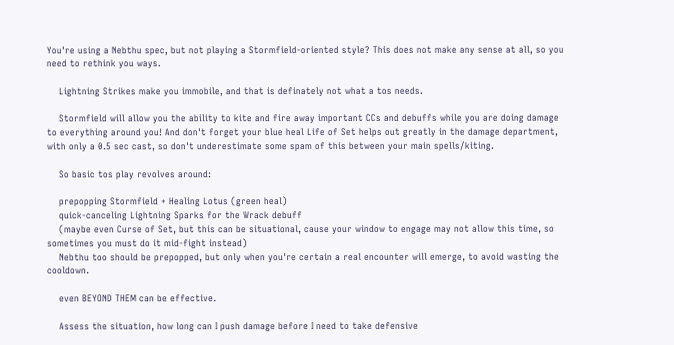You're using a Nebthu spec, but not playing a Stormfield-oriented style? This does not make any sense at all, so you need to rethink you ways.

    Lightning Strikes make you immobile, and that is definately not what a tos needs.

    Stormfield will allow you the ability to kite and fire away important CCs and debuffs while you are doing damage to everything around you! And don't forget your blue heal Life of Set helps out greatly in the damage department, with only a 0.5 sec cast, so don't underestimate some spam of this between your main spells/kiting.

    So basic tos play revolves around:

    prepopping Stormfield + Healing Lotus (green heal)
    quick-canceling Lightning Sparks for the Wrack debuff
    (maybe even Curse of Set, but this can be situational, cause your window to engage may not allow this time, so sometimes you must do it mid-fight instead)
    Nebthu too should be prepopped, but only when you're certain a real encounter will emerge, to avoid wasting the cooldown.

    even BEYOND THEM can be effective.

    Assess the situation, how long can I push damage before I need to take defensive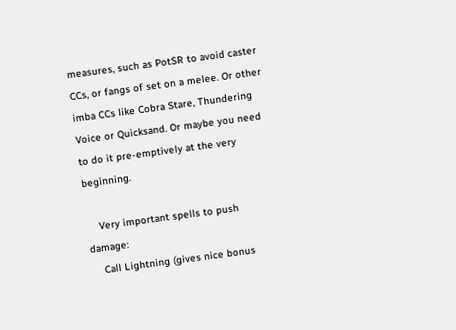measures, such as PotSR to avoid caster CCs, or fangs of set on a melee. Or other imba CCs like Cobra Stare, Thundering Voice or Quicksand. Or maybe you need to do it pre-emptively at the very beginning.

    Very important spells to push damage:
    Call Lightning (gives nice bonus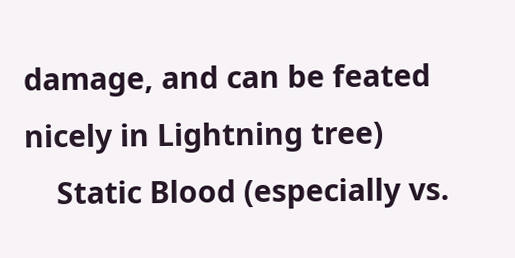damage, and can be feated nicely in Lightning tree)
    Static Blood (especially vs.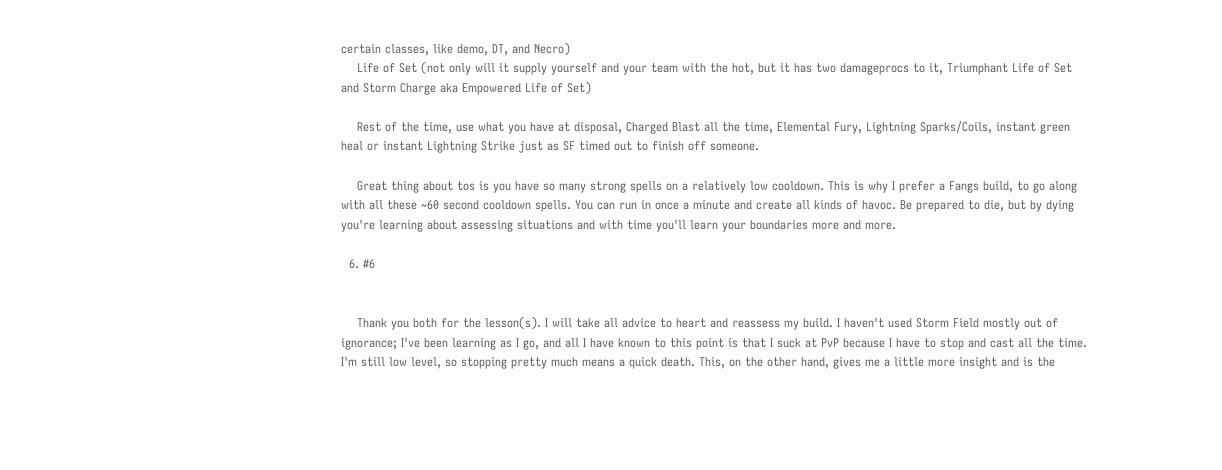certain classes, like demo, DT, and Necro)
    Life of Set (not only will it supply yourself and your team with the hot, but it has two damageprocs to it, Triumphant Life of Set and Storm Charge aka Empowered Life of Set)

    Rest of the time, use what you have at disposal, Charged Blast all the time, Elemental Fury, Lightning Sparks/Coils, instant green heal or instant Lightning Strike just as SF timed out to finish off someone.

    Great thing about tos is you have so many strong spells on a relatively low cooldown. This is why I prefer a Fangs build, to go along with all these ~60 second cooldown spells. You can run in once a minute and create all kinds of havoc. Be prepared to die, but by dying you're learning about assessing situations and with time you'll learn your boundaries more and more.

  6. #6


    Thank you both for the lesson(s). I will take all advice to heart and reassess my build. I haven't used Storm Field mostly out of ignorance; I've been learning as I go, and all I have known to this point is that I suck at PvP because I have to stop and cast all the time. I'm still low level, so stopping pretty much means a quick death. This, on the other hand, gives me a little more insight and is the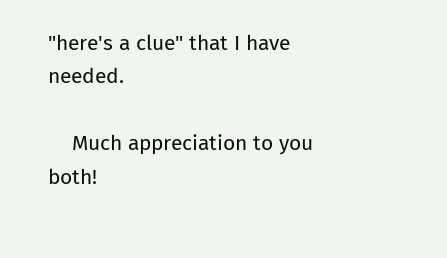"here's a clue" that I have needed.

    Much appreciation to you both!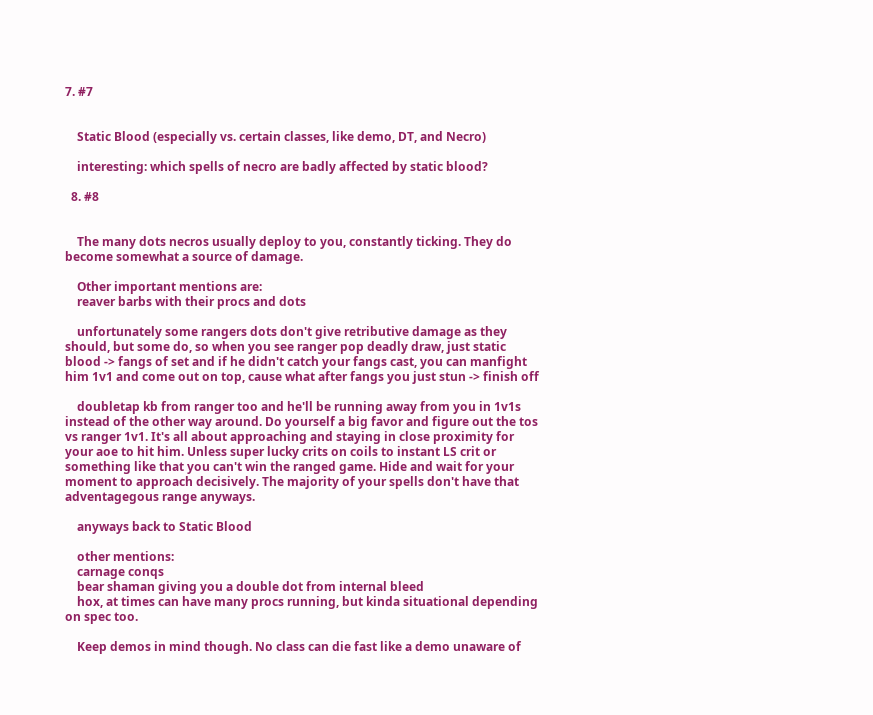7. #7


    Static Blood (especially vs. certain classes, like demo, DT, and Necro)

    interesting: which spells of necro are badly affected by static blood?

  8. #8


    The many dots necros usually deploy to you, constantly ticking. They do become somewhat a source of damage.

    Other important mentions are:
    reaver barbs with their procs and dots

    unfortunately some rangers dots don't give retributive damage as they should, but some do, so when you see ranger pop deadly draw, just static blood -> fangs of set and if he didn't catch your fangs cast, you can manfight him 1v1 and come out on top, cause what after fangs you just stun -> finish off

    doubletap kb from ranger too and he'll be running away from you in 1v1s instead of the other way around. Do yourself a big favor and figure out the tos vs ranger 1v1. It's all about approaching and staying in close proximity for your aoe to hit him. Unless super lucky crits on coils to instant LS crit or something like that you can't win the ranged game. Hide and wait for your moment to approach decisively. The majority of your spells don't have that adventagegous range anyways.

    anyways back to Static Blood

    other mentions:
    carnage conqs
    bear shaman giving you a double dot from internal bleed
    hox, at times can have many procs running, but kinda situational depending on spec too.

    Keep demos in mind though. No class can die fast like a demo unaware of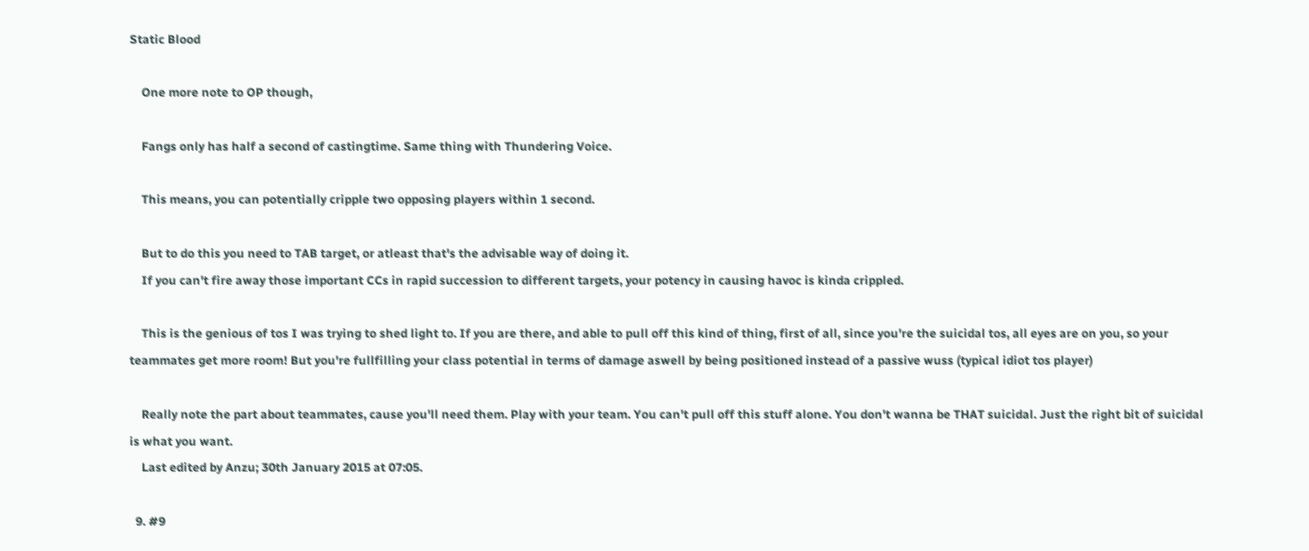Static Blood

    One more note to OP though,

    Fangs only has half a second of castingtime. Same thing with Thundering Voice.

    This means, you can potentially cripple two opposing players within 1 second.

    But to do this you need to TAB target, or atleast that's the advisable way of doing it.
    If you can't fire away those important CCs in rapid succession to different targets, your potency in causing havoc is kinda crippled.

    This is the genious of tos I was trying to shed light to. If you are there, and able to pull off this kind of thing, first of all, since you're the suicidal tos, all eyes are on you, so your teammates get more room! But you're fullfilling your class potential in terms of damage aswell by being positioned instead of a passive wuss (typical idiot tos player)

    Really note the part about teammates, cause you'll need them. Play with your team. You can't pull off this stuff alone. You don't wanna be THAT suicidal. Just the right bit of suicidal is what you want.
    Last edited by Anzu; 30th January 2015 at 07:05.

  9. #9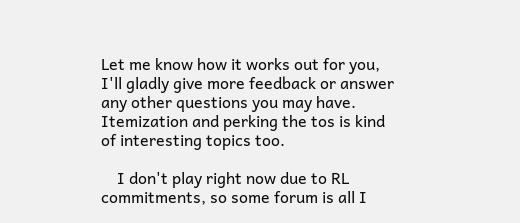Let me know how it works out for you, I'll gladly give more feedback or answer any other questions you may have. Itemization and perking the tos is kind of interesting topics too.

    I don't play right now due to RL commitments, so some forum is all I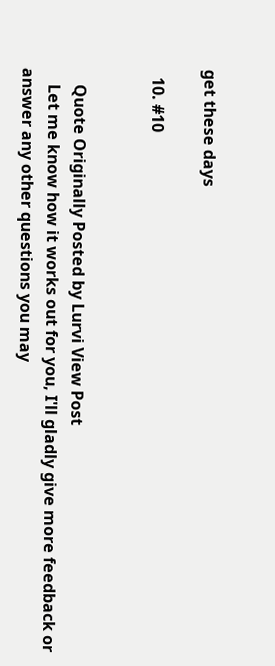get these days

  10. #10


    Quote Originally Posted by Lurvi View Post
    Let me know how it works out for you, I'll gladly give more feedback or answer any other questions you may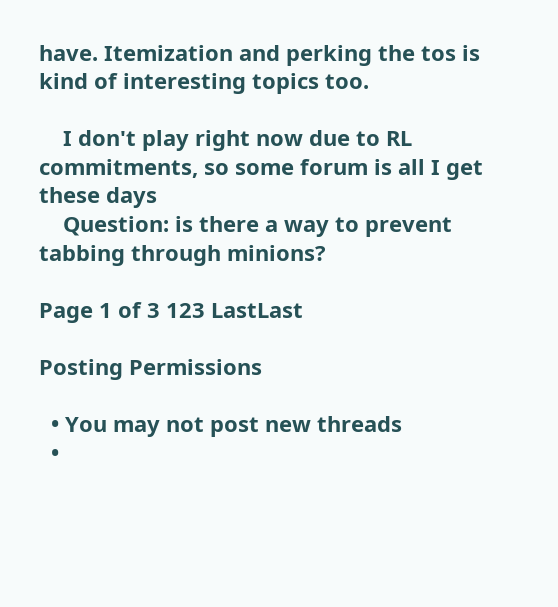have. Itemization and perking the tos is kind of interesting topics too.

    I don't play right now due to RL commitments, so some forum is all I get these days
    Question: is there a way to prevent tabbing through minions?

Page 1 of 3 123 LastLast

Posting Permissions

  • You may not post new threads
  •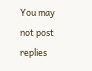You may not post replies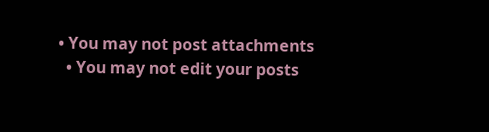• You may not post attachments
  • You may not edit your posts